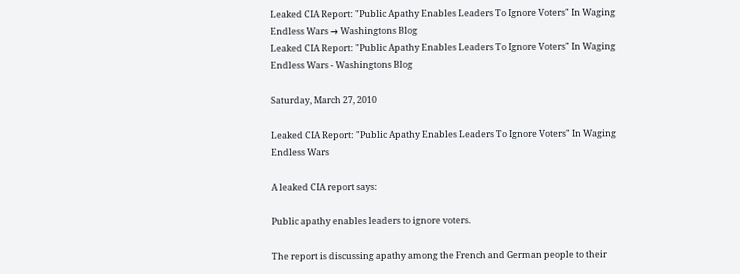Leaked CIA Report: "Public Apathy Enables Leaders To Ignore Voters" In Waging Endless Wars → Washingtons Blog
Leaked CIA Report: "Public Apathy Enables Leaders To Ignore Voters" In Waging Endless Wars - Washingtons Blog

Saturday, March 27, 2010

Leaked CIA Report: "Public Apathy Enables Leaders To Ignore Voters" In Waging Endless Wars

A leaked CIA report says:

Public apathy enables leaders to ignore voters.

The report is discussing apathy among the French and German people to their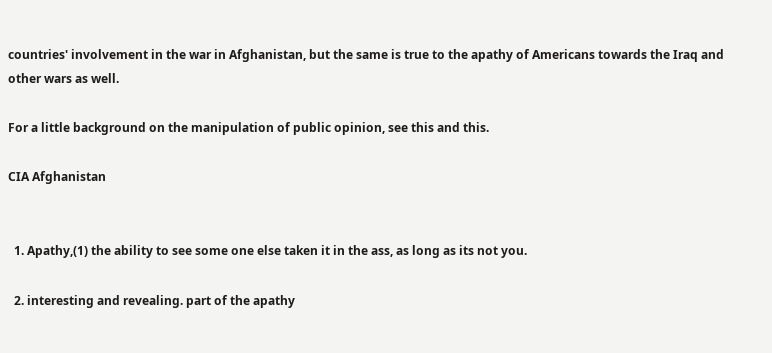countries' involvement in the war in Afghanistan, but the same is true to the apathy of Americans towards the Iraq and other wars as well.

For a little background on the manipulation of public opinion, see this and this.

CIA Afghanistan


  1. Apathy,(1) the ability to see some one else taken it in the ass, as long as its not you.

  2. interesting and revealing. part of the apathy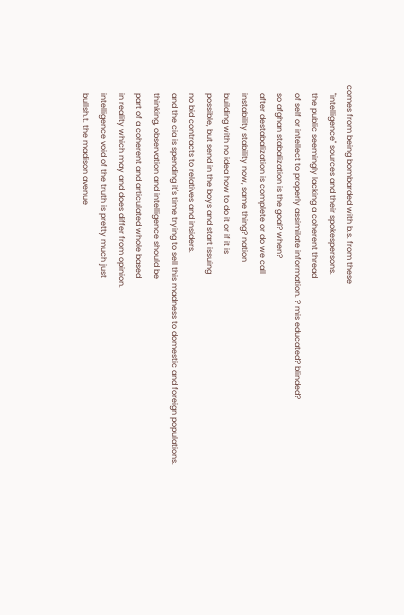comes from being bombarded with b.s. from these
    "intelligence" sources and their spokespersons.
    the public seemingly lacking a coherent thread
    of self or intellect to properly assimilate information. ? mis educated? blinded?
    so afghan stabalization is the goal? when?
    after destabalization is complete or do we call
    instability stability now, same thing? nation
    building with no idea how to do it or if it is
    possible, but send in the boys and start issuing
    no bid contracts to relatives and insiders.
    and the cia is spending it's time trying to sell this madness to domestic and foreign populations.
    thinking, observation and intelligence should be
    part of a coherent and articulated whole based
    in reality which may and does differ from opinion.
    intelligence void of the truth is pretty much just
    bullsh.t. the madison avenue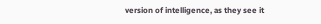version of intelligence, as they see it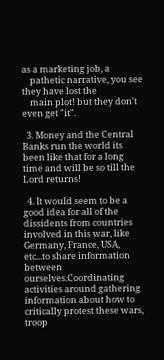as a marketing job, a
    pathetic narrative, you see they have lost the
    main plot! but they don't even get "it".

  3. Money and the Central Banks run the world its been like that for a long time and will be so till the Lord returns!

  4. It would seem to be a good idea for all of the dissidents from countries involved in this war, like Germany, France, USA, etc...to share information between ourselves.Coordinating activities around gathering information about how to critically protest these wars, troop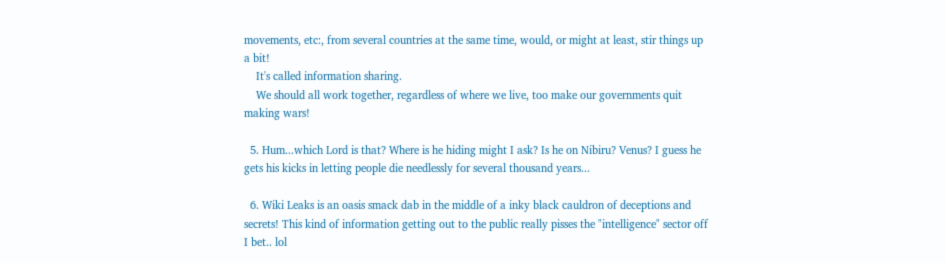movements, etc:, from several countries at the same time, would, or might at least, stir things up a bit!
    It's called information sharing.
    We should all work together, regardless of where we live, too make our governments quit making wars!

  5. Hum...which Lord is that? Where is he hiding might I ask? Is he on Nibiru? Venus? I guess he gets his kicks in letting people die needlessly for several thousand years...

  6. Wiki Leaks is an oasis smack dab in the middle of a inky black cauldron of deceptions and secrets! This kind of information getting out to the public really pisses the "intelligence" sector off I bet.. lol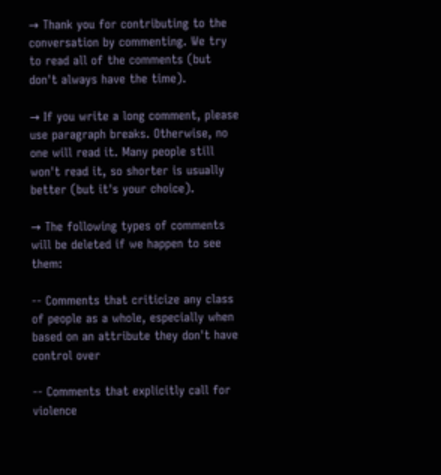→ Thank you for contributing to the conversation by commenting. We try to read all of the comments (but don't always have the time).

→ If you write a long comment, please use paragraph breaks. Otherwise, no one will read it. Many people still won't read it, so shorter is usually better (but it's your choice).

→ The following types of comments will be deleted if we happen to see them:

-- Comments that criticize any class of people as a whole, especially when based on an attribute they don't have control over

-- Comments that explicitly call for violence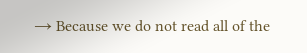→ Because we do not read all of the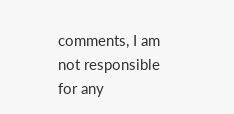comments, I am not responsible for any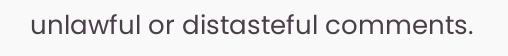unlawful or distasteful comments.